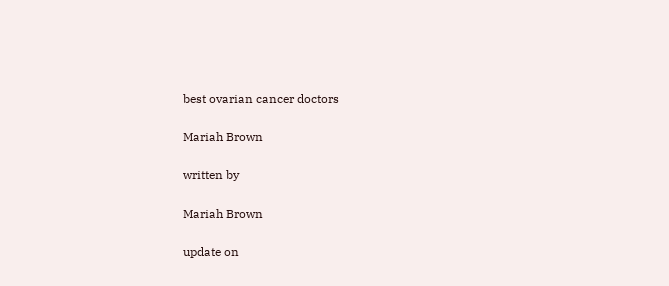best ovarian cancer doctors

Mariah Brown

written by

Mariah Brown

update on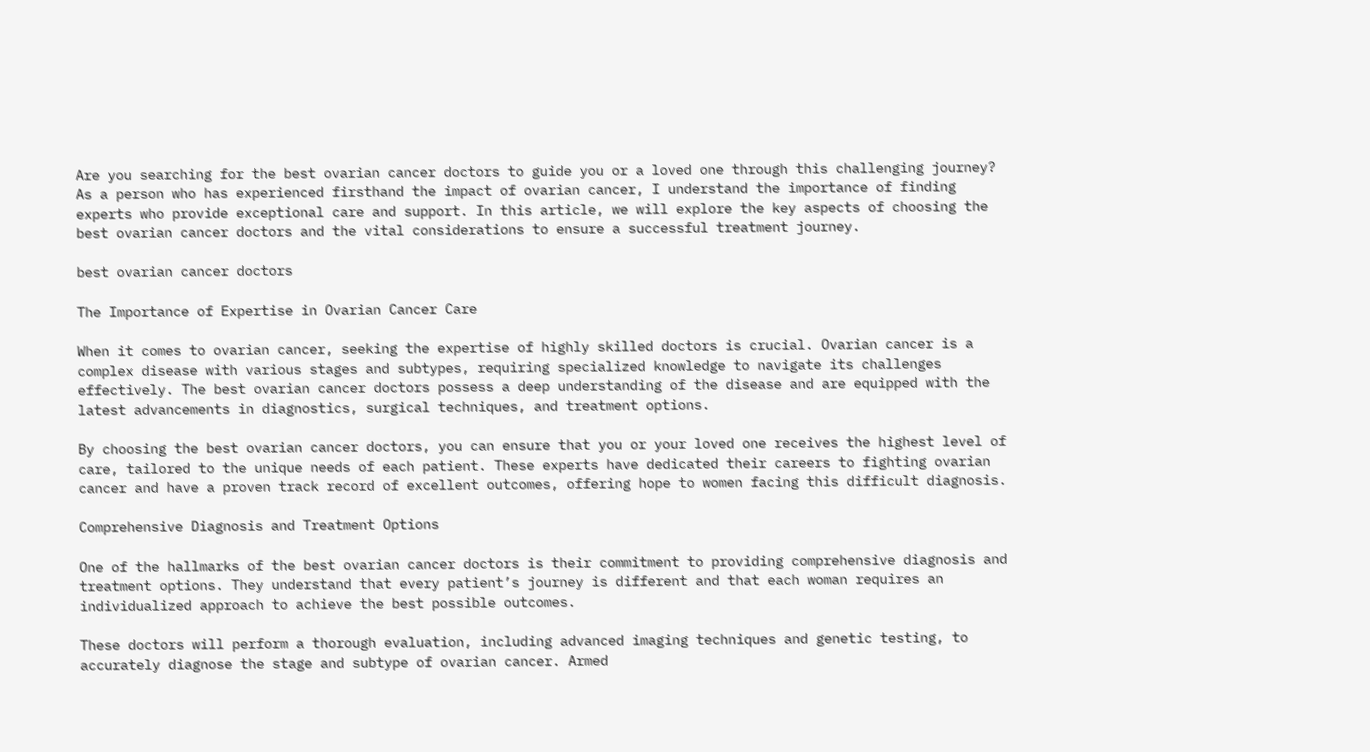Are you searching for the best ovarian cancer doctors to guide you or a loved one through this challenging journey? As a person who has experienced firsthand the impact of ovarian cancer, I understand the importance of finding experts who provide exceptional care and support. In this article, we will explore the key aspects of choosing the best ovarian cancer doctors and the vital considerations to ensure a successful treatment journey.

best ovarian cancer doctors

The Importance of Expertise in Ovarian Cancer Care

When it comes to ovarian cancer, seeking the expertise of highly skilled doctors is crucial. Ovarian cancer is a complex disease with various stages and subtypes, requiring specialized knowledge to navigate its challenges effectively. The best ovarian cancer doctors possess a deep understanding of the disease and are equipped with the latest advancements in diagnostics, surgical techniques, and treatment options.

By choosing the best ovarian cancer doctors, you can ensure that you or your loved one receives the highest level of care, tailored to the unique needs of each patient. These experts have dedicated their careers to fighting ovarian cancer and have a proven track record of excellent outcomes, offering hope to women facing this difficult diagnosis.

Comprehensive Diagnosis and Treatment Options

One of the hallmarks of the best ovarian cancer doctors is their commitment to providing comprehensive diagnosis and treatment options. They understand that every patient’s journey is different and that each woman requires an individualized approach to achieve the best possible outcomes.

These doctors will perform a thorough evaluation, including advanced imaging techniques and genetic testing, to accurately diagnose the stage and subtype of ovarian cancer. Armed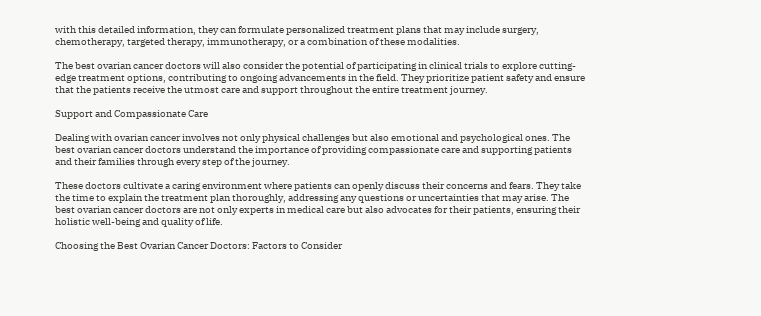with this detailed information, they can formulate personalized treatment plans that may include surgery, chemotherapy, targeted therapy, immunotherapy, or a combination of these modalities.

The best ovarian cancer doctors will also consider the potential of participating in clinical trials to explore cutting-edge treatment options, contributing to ongoing advancements in the field. They prioritize patient safety and ensure that the patients receive the utmost care and support throughout the entire treatment journey.

Support and Compassionate Care

Dealing with ovarian cancer involves not only physical challenges but also emotional and psychological ones. The best ovarian cancer doctors understand the importance of providing compassionate care and supporting patients and their families through every step of the journey.

These doctors cultivate a caring environment where patients can openly discuss their concerns and fears. They take the time to explain the treatment plan thoroughly, addressing any questions or uncertainties that may arise. The best ovarian cancer doctors are not only experts in medical care but also advocates for their patients, ensuring their holistic well-being and quality of life.

Choosing the Best Ovarian Cancer Doctors: Factors to Consider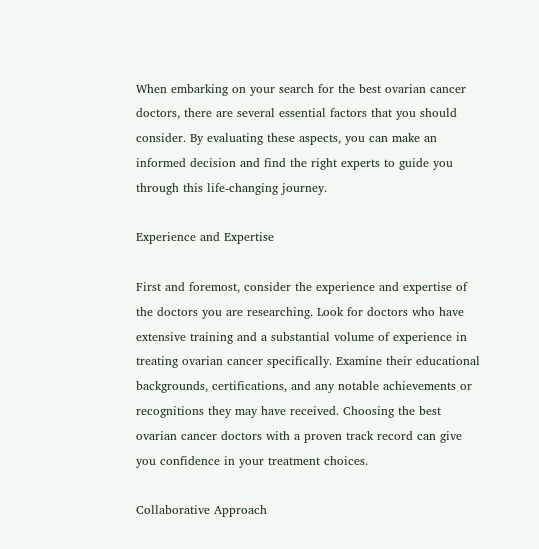When embarking on your search for the best ovarian cancer doctors, there are several essential factors that you should consider. By evaluating these aspects, you can make an informed decision and find the right experts to guide you through this life-changing journey.

Experience and Expertise

First and foremost, consider the experience and expertise of the doctors you are researching. Look for doctors who have extensive training and a substantial volume of experience in treating ovarian cancer specifically. Examine their educational backgrounds, certifications, and any notable achievements or recognitions they may have received. Choosing the best ovarian cancer doctors with a proven track record can give you confidence in your treatment choices.

Collaborative Approach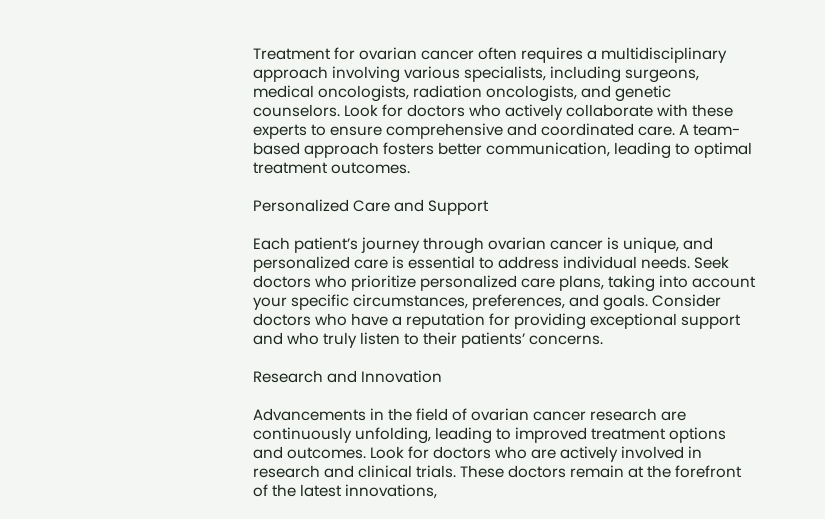Treatment for ovarian cancer often requires a multidisciplinary approach involving various specialists, including surgeons, medical oncologists, radiation oncologists, and genetic counselors. Look for doctors who actively collaborate with these experts to ensure comprehensive and coordinated care. A team-based approach fosters better communication, leading to optimal treatment outcomes.

Personalized Care and Support

Each patient’s journey through ovarian cancer is unique, and personalized care is essential to address individual needs. Seek doctors who prioritize personalized care plans, taking into account your specific circumstances, preferences, and goals. Consider doctors who have a reputation for providing exceptional support and who truly listen to their patients’ concerns.

Research and Innovation

Advancements in the field of ovarian cancer research are continuously unfolding, leading to improved treatment options and outcomes. Look for doctors who are actively involved in research and clinical trials. These doctors remain at the forefront of the latest innovations,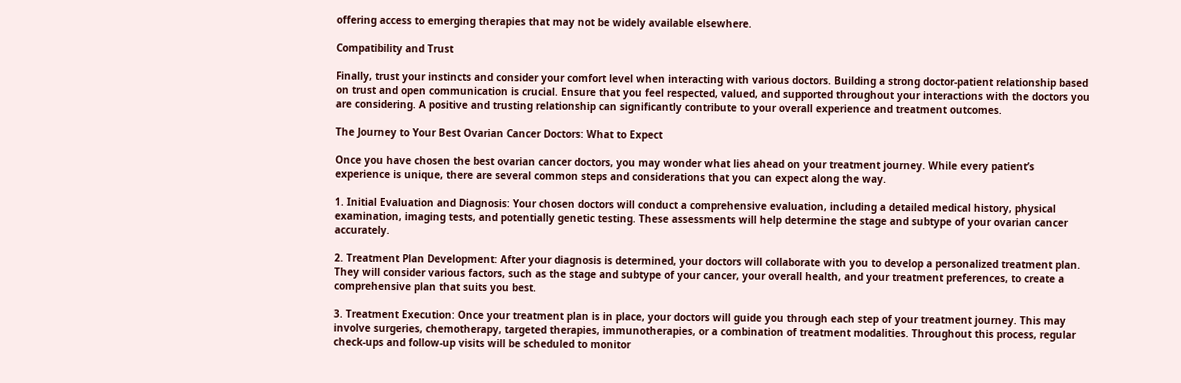offering access to emerging therapies that may not be widely available elsewhere.

Compatibility and Trust

Finally, trust your instincts and consider your comfort level when interacting with various doctors. Building a strong doctor-patient relationship based on trust and open communication is crucial. Ensure that you feel respected, valued, and supported throughout your interactions with the doctors you are considering. A positive and trusting relationship can significantly contribute to your overall experience and treatment outcomes.

The Journey to Your Best Ovarian Cancer Doctors: What to Expect

Once you have chosen the best ovarian cancer doctors, you may wonder what lies ahead on your treatment journey. While every patient’s experience is unique, there are several common steps and considerations that you can expect along the way.

1. Initial Evaluation and Diagnosis: Your chosen doctors will conduct a comprehensive evaluation, including a detailed medical history, physical examination, imaging tests, and potentially genetic testing. These assessments will help determine the stage and subtype of your ovarian cancer accurately.

2. Treatment Plan Development: After your diagnosis is determined, your doctors will collaborate with you to develop a personalized treatment plan. They will consider various factors, such as the stage and subtype of your cancer, your overall health, and your treatment preferences, to create a comprehensive plan that suits you best.

3. Treatment Execution: Once your treatment plan is in place, your doctors will guide you through each step of your treatment journey. This may involve surgeries, chemotherapy, targeted therapies, immunotherapies, or a combination of treatment modalities. Throughout this process, regular check-ups and follow-up visits will be scheduled to monitor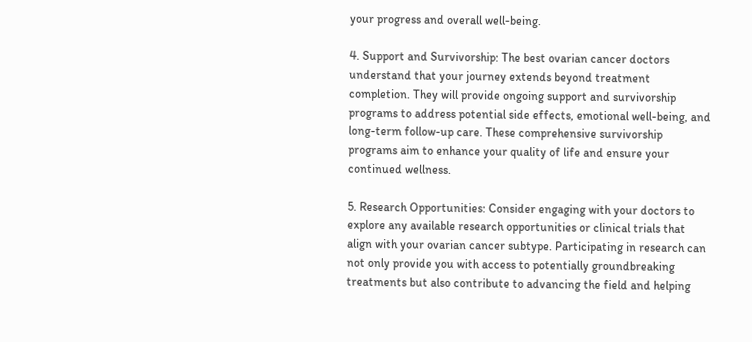your progress and overall well-being.

4. Support and Survivorship: The best ovarian cancer doctors understand that your journey extends beyond treatment completion. They will provide ongoing support and survivorship programs to address potential side effects, emotional well-being, and long-term follow-up care. These comprehensive survivorship programs aim to enhance your quality of life and ensure your continued wellness.

5. Research Opportunities: Consider engaging with your doctors to explore any available research opportunities or clinical trials that align with your ovarian cancer subtype. Participating in research can not only provide you with access to potentially groundbreaking treatments but also contribute to advancing the field and helping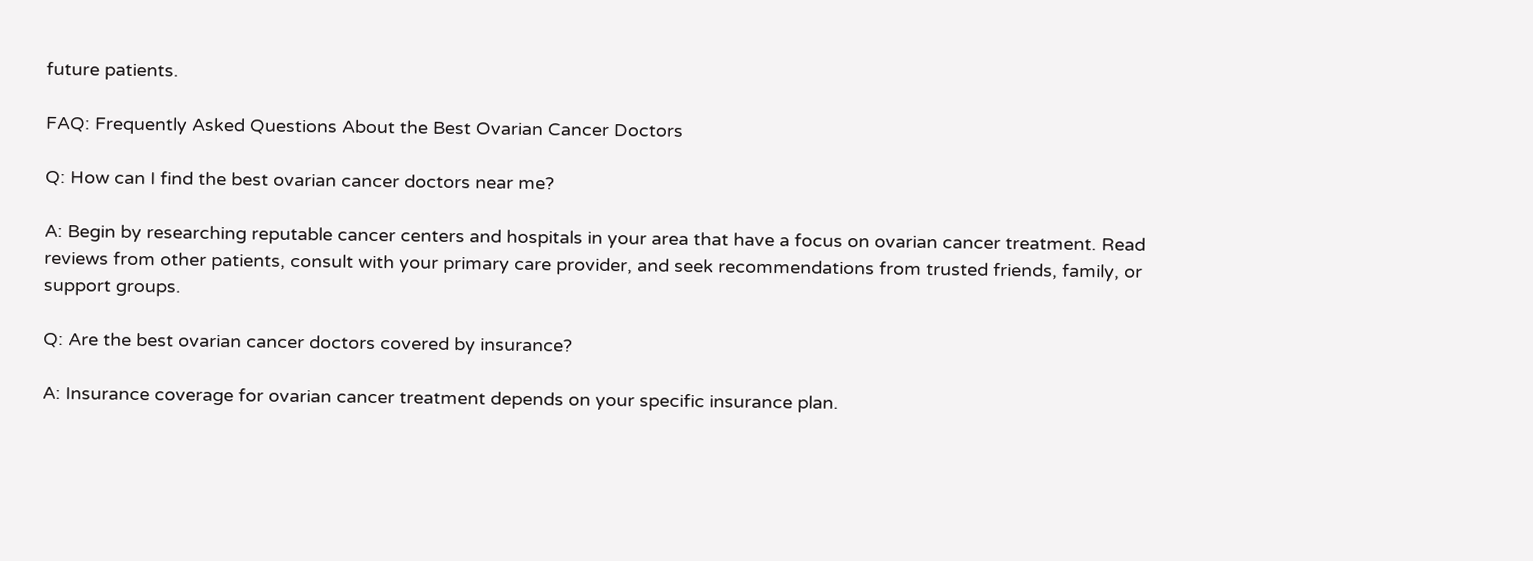future patients.

FAQ: Frequently Asked Questions About the Best Ovarian Cancer Doctors

Q: How can I find the best ovarian cancer doctors near me?

A: Begin by researching reputable cancer centers and hospitals in your area that have a focus on ovarian cancer treatment. Read reviews from other patients, consult with your primary care provider, and seek recommendations from trusted friends, family, or support groups.

Q: Are the best ovarian cancer doctors covered by insurance?

A: Insurance coverage for ovarian cancer treatment depends on your specific insurance plan.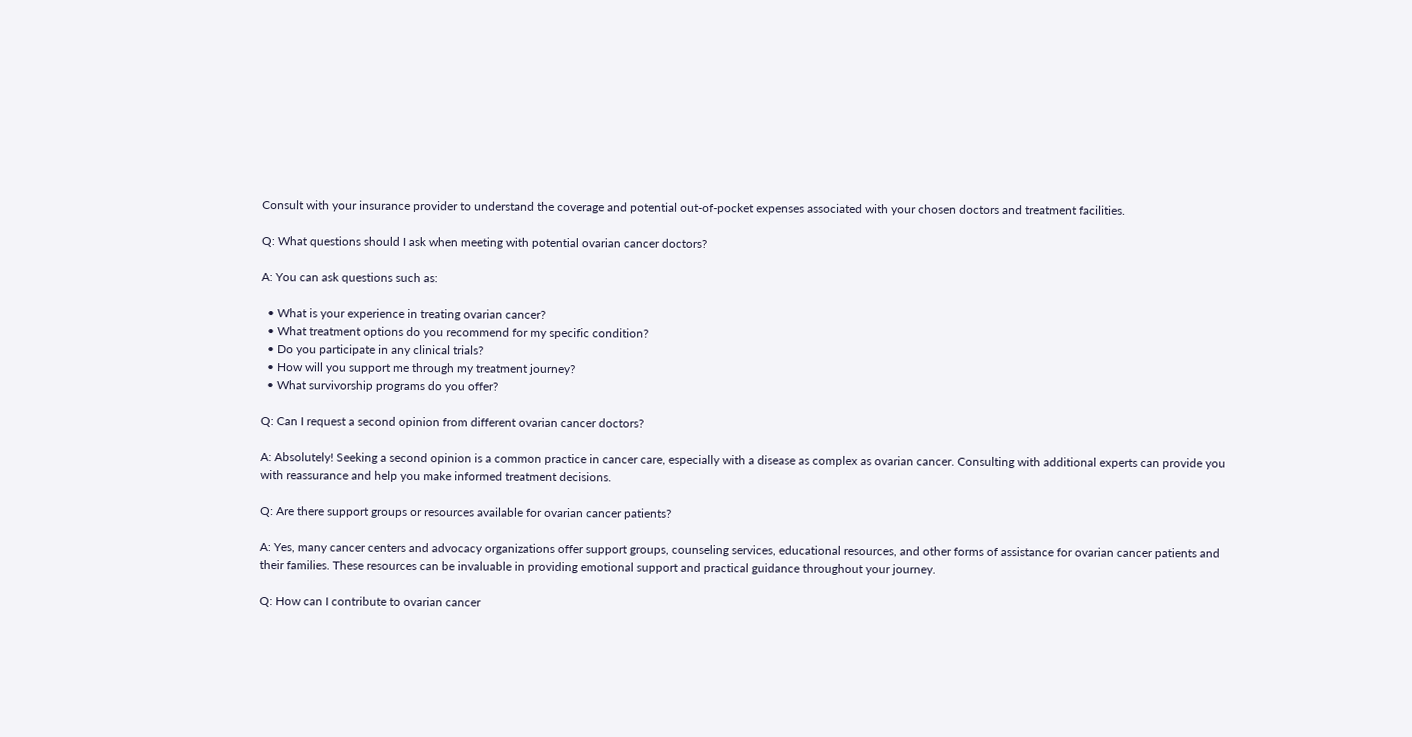Consult with your insurance provider to understand the coverage and potential out-of-pocket expenses associated with your chosen doctors and treatment facilities.

Q: What questions should I ask when meeting with potential ovarian cancer doctors?

A: You can ask questions such as:

  • What is your experience in treating ovarian cancer?
  • What treatment options do you recommend for my specific condition?
  • Do you participate in any clinical trials?
  • How will you support me through my treatment journey?
  • What survivorship programs do you offer?

Q: Can I request a second opinion from different ovarian cancer doctors?

A: Absolutely! Seeking a second opinion is a common practice in cancer care, especially with a disease as complex as ovarian cancer. Consulting with additional experts can provide you with reassurance and help you make informed treatment decisions.

Q: Are there support groups or resources available for ovarian cancer patients?

A: Yes, many cancer centers and advocacy organizations offer support groups, counseling services, educational resources, and other forms of assistance for ovarian cancer patients and their families. These resources can be invaluable in providing emotional support and practical guidance throughout your journey.

Q: How can I contribute to ovarian cancer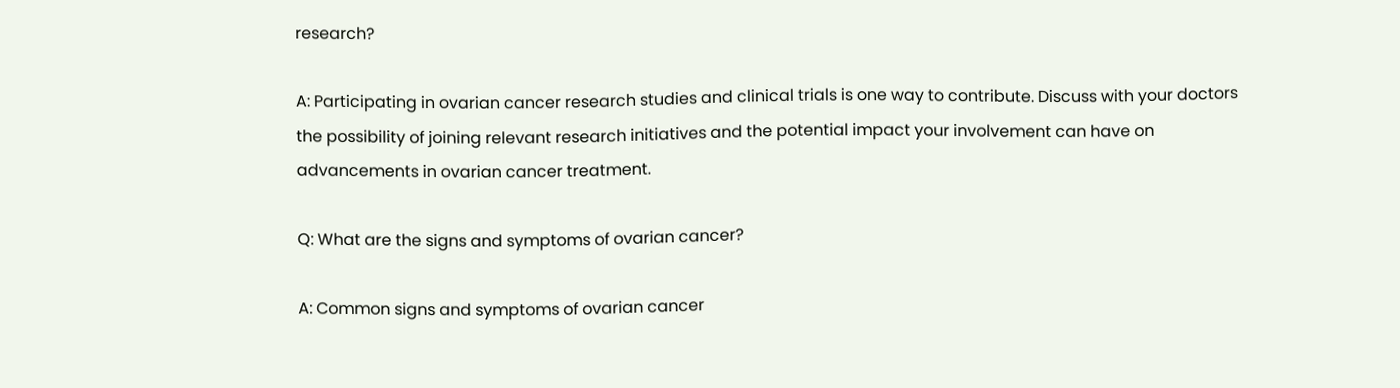research?

A: Participating in ovarian cancer research studies and clinical trials is one way to contribute. Discuss with your doctors the possibility of joining relevant research initiatives and the potential impact your involvement can have on advancements in ovarian cancer treatment.

Q: What are the signs and symptoms of ovarian cancer?

A: Common signs and symptoms of ovarian cancer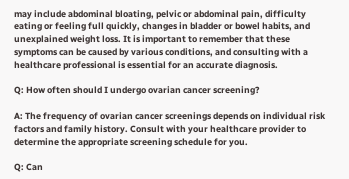may include abdominal bloating, pelvic or abdominal pain, difficulty eating or feeling full quickly, changes in bladder or bowel habits, and unexplained weight loss. It is important to remember that these symptoms can be caused by various conditions, and consulting with a healthcare professional is essential for an accurate diagnosis.

Q: How often should I undergo ovarian cancer screening?

A: The frequency of ovarian cancer screenings depends on individual risk factors and family history. Consult with your healthcare provider to determine the appropriate screening schedule for you.

Q: Can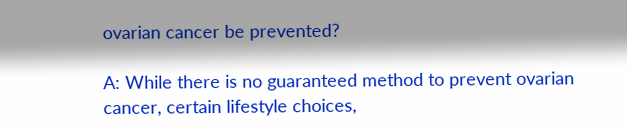ovarian cancer be prevented?

A: While there is no guaranteed method to prevent ovarian cancer, certain lifestyle choices,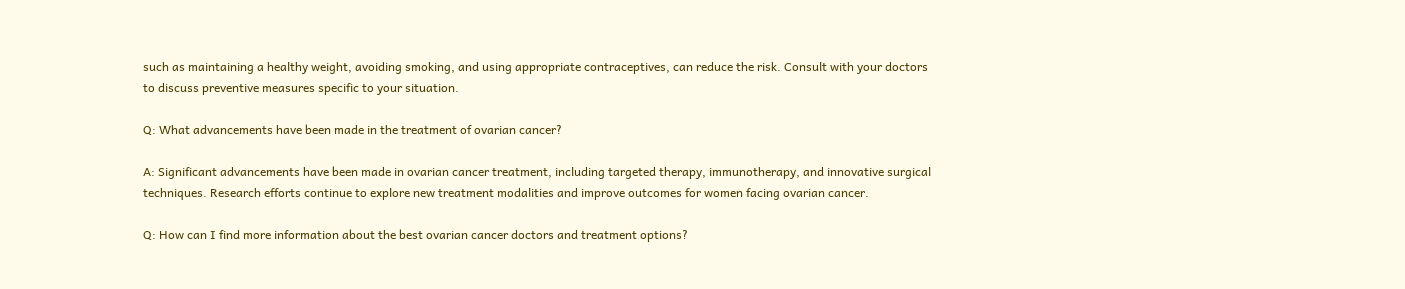such as maintaining a healthy weight, avoiding smoking, and using appropriate contraceptives, can reduce the risk. Consult with your doctors to discuss preventive measures specific to your situation.

Q: What advancements have been made in the treatment of ovarian cancer?

A: Significant advancements have been made in ovarian cancer treatment, including targeted therapy, immunotherapy, and innovative surgical techniques. Research efforts continue to explore new treatment modalities and improve outcomes for women facing ovarian cancer.

Q: How can I find more information about the best ovarian cancer doctors and treatment options?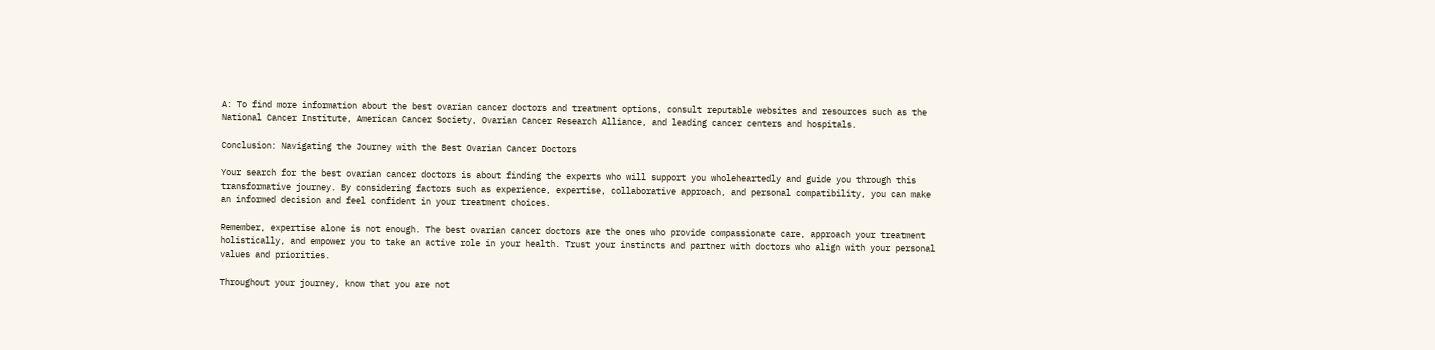A: To find more information about the best ovarian cancer doctors and treatment options, consult reputable websites and resources such as the National Cancer Institute, American Cancer Society, Ovarian Cancer Research Alliance, and leading cancer centers and hospitals.

Conclusion: Navigating the Journey with the Best Ovarian Cancer Doctors

Your search for the best ovarian cancer doctors is about finding the experts who will support you wholeheartedly and guide you through this transformative journey. By considering factors such as experience, expertise, collaborative approach, and personal compatibility, you can make an informed decision and feel confident in your treatment choices.

Remember, expertise alone is not enough. The best ovarian cancer doctors are the ones who provide compassionate care, approach your treatment holistically, and empower you to take an active role in your health. Trust your instincts and partner with doctors who align with your personal values and priorities.

Throughout your journey, know that you are not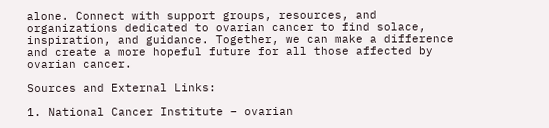alone. Connect with support groups, resources, and organizations dedicated to ovarian cancer to find solace, inspiration, and guidance. Together, we can make a difference and create a more hopeful future for all those affected by ovarian cancer.

Sources and External Links:

1. National Cancer Institute – ovarian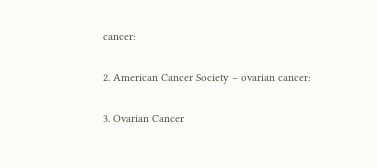cancer:

2. American Cancer Society – ovarian cancer:

3. Ovarian Cancer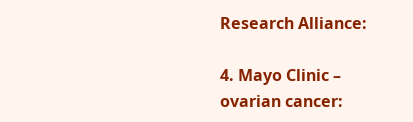Research Alliance:

4. Mayo Clinic – ovarian cancer: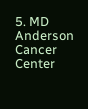5. MD Anderson Cancer Center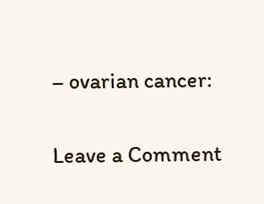– ovarian cancer:

Leave a Comment